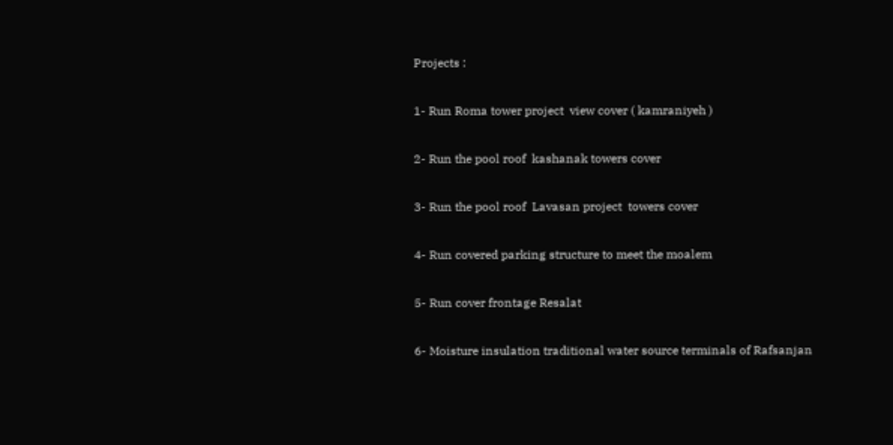Projects :

1- Run Roma tower project  view cover ( kamraniyeh )

2- Run the pool roof  kashanak towers cover

3- Run the pool roof  Lavasan project  towers cover

4- Run covered parking structure to meet the moalem

5- Run cover frontage Resalat

6- Moisture insulation traditional water source terminals of Rafsanjan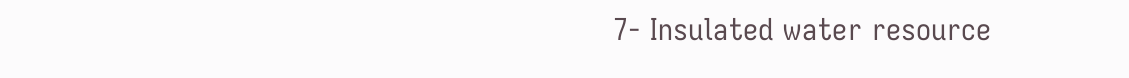7- Insulated water resource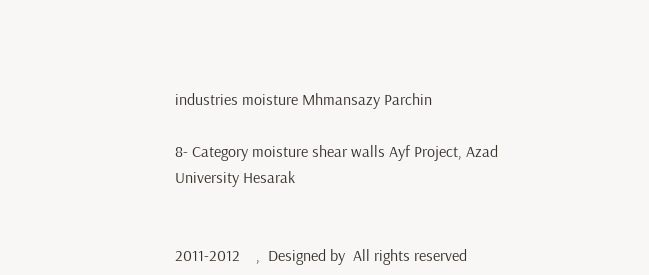industries moisture Mhmansazy Parchin

8- Category moisture shear walls Ayf Project, Azad University Hesarak


2011-2012    ,  Designed by  All rights reserved